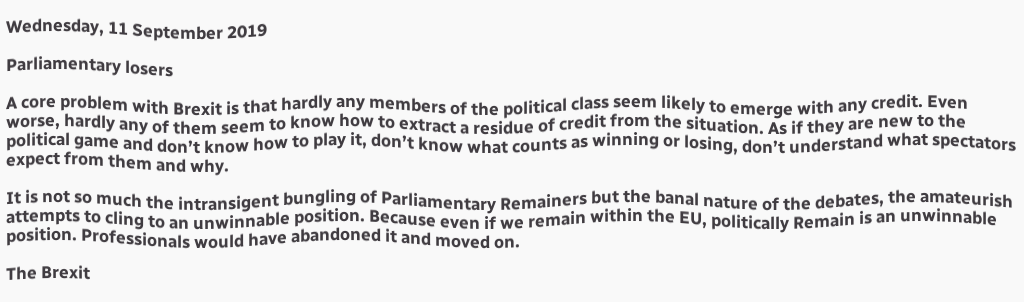Wednesday, 11 September 2019

Parliamentary losers

A core problem with Brexit is that hardly any members of the political class seem likely to emerge with any credit. Even worse, hardly any of them seem to know how to extract a residue of credit from the situation. As if they are new to the political game and don’t know how to play it, don’t know what counts as winning or losing, don’t understand what spectators expect from them and why.

It is not so much the intransigent bungling of Parliamentary Remainers but the banal nature of the debates, the amateurish attempts to cling to an unwinnable position. Because even if we remain within the EU, politically Remain is an unwinnable position. Professionals would have abandoned it and moved on.

The Brexit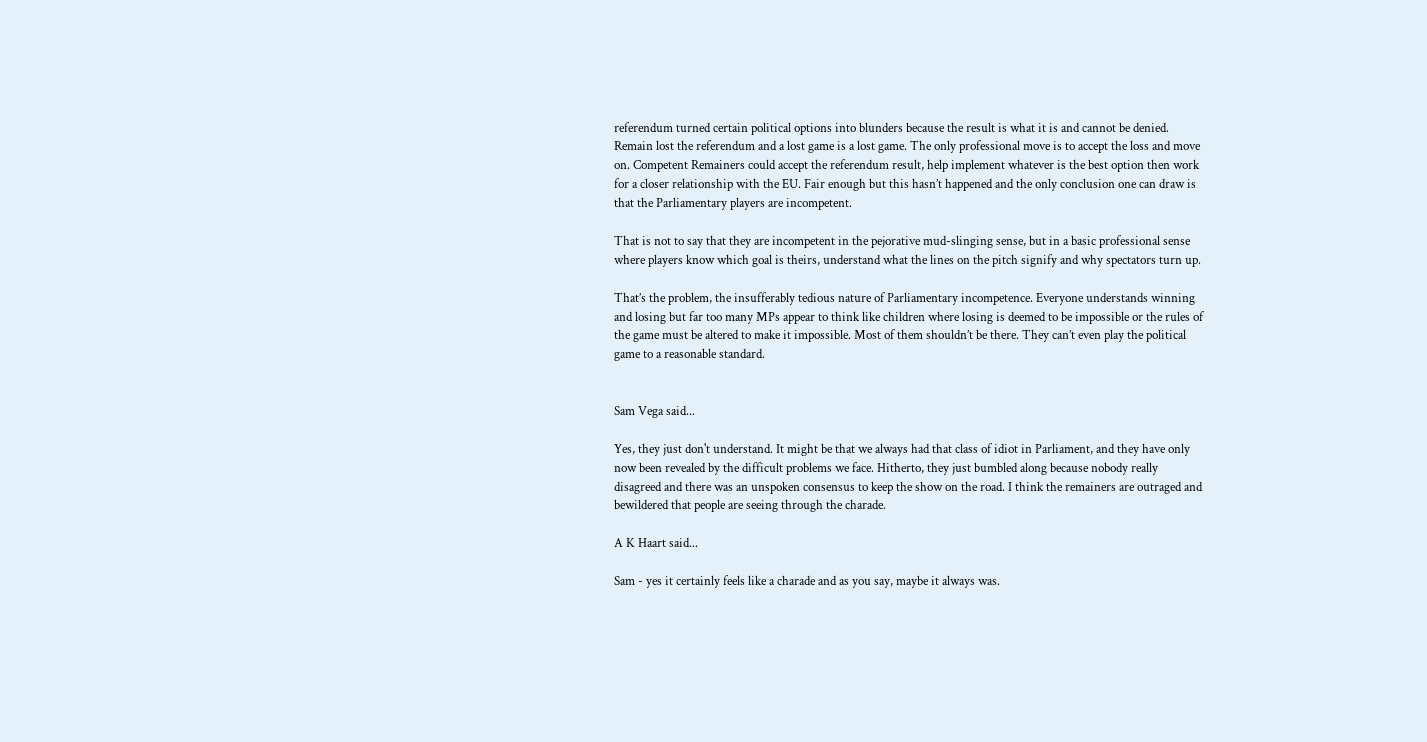referendum turned certain political options into blunders because the result is what it is and cannot be denied. Remain lost the referendum and a lost game is a lost game. The only professional move is to accept the loss and move on. Competent Remainers could accept the referendum result, help implement whatever is the best option then work for a closer relationship with the EU. Fair enough but this hasn’t happened and the only conclusion one can draw is that the Parliamentary players are incompetent.

That is not to say that they are incompetent in the pejorative mud-slinging sense, but in a basic professional sense where players know which goal is theirs, understand what the lines on the pitch signify and why spectators turn up.

That’s the problem, the insufferably tedious nature of Parliamentary incompetence. Everyone understands winning and losing but far too many MPs appear to think like children where losing is deemed to be impossible or the rules of the game must be altered to make it impossible. Most of them shouldn’t be there. They can’t even play the political game to a reasonable standard.


Sam Vega said...

Yes, they just don't understand. It might be that we always had that class of idiot in Parliament, and they have only now been revealed by the difficult problems we face. Hitherto, they just bumbled along because nobody really disagreed and there was an unspoken consensus to keep the show on the road. I think the remainers are outraged and bewildered that people are seeing through the charade.

A K Haart said...

Sam - yes it certainly feels like a charade and as you say, maybe it always was.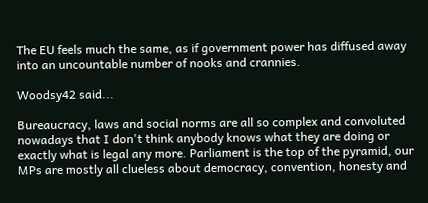The EU feels much the same, as if government power has diffused away into an uncountable number of nooks and crannies.

Woodsy42 said...

Bureaucracy, laws and social norms are all so complex and convoluted nowadays that I don't think anybody knows what they are doing or exactly what is legal any more. Parliament is the top of the pyramid, our MPs are mostly all clueless about democracy, convention, honesty and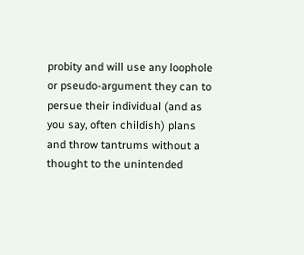probity and will use any loophole or pseudo-argument they can to persue their individual (and as you say, often childish) plans and throw tantrums without a thought to the unintended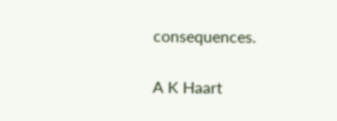consequences.

A K Haart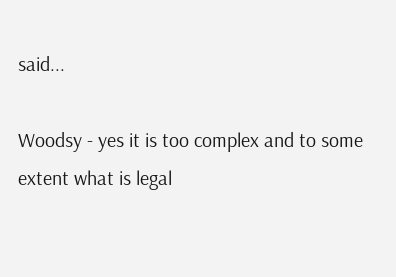said...

Woodsy - yes it is too complex and to some extent what is legal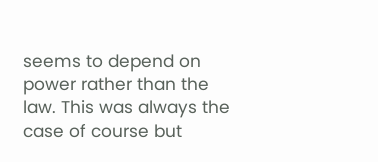seems to depend on power rather than the law. This was always the case of course but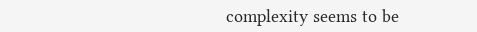complexity seems to be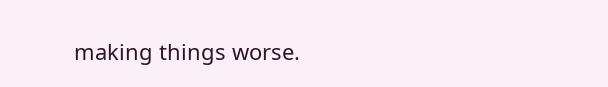making things worse.